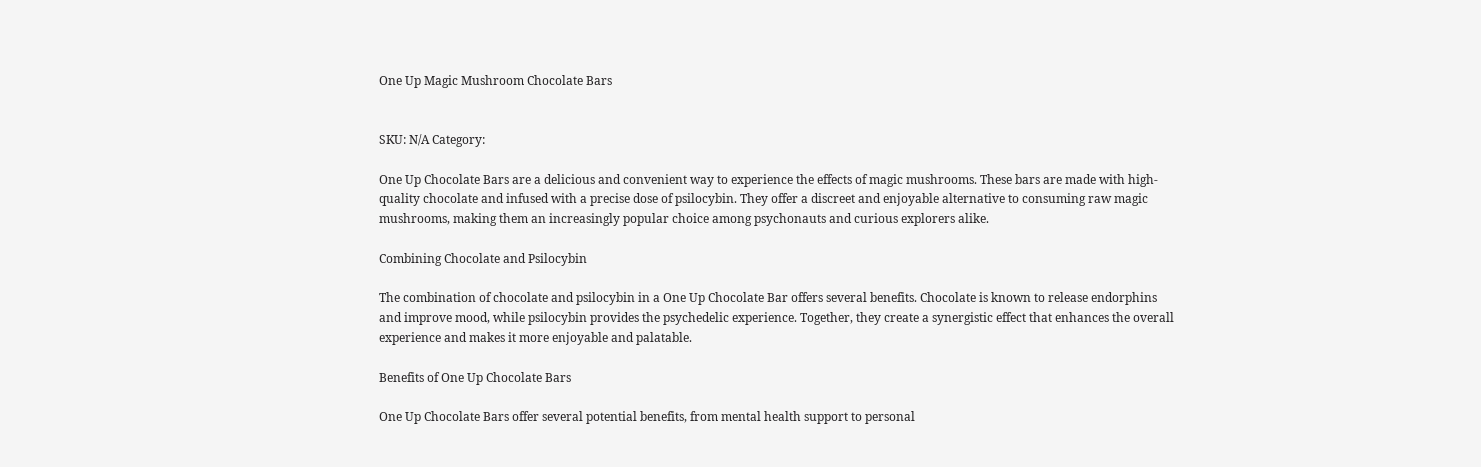One Up Magic Mushroom Chocolate Bars


SKU: N/A Category:

One Up Chocolate Bars are a delicious and convenient way to experience the effects of magic mushrooms. These bars are made with high-quality chocolate and infused with a precise dose of psilocybin. They offer a discreet and enjoyable alternative to consuming raw magic mushrooms, making them an increasingly popular choice among psychonauts and curious explorers alike.

Combining Chocolate and Psilocybin

The combination of chocolate and psilocybin in a One Up Chocolate Bar offers several benefits. Chocolate is known to release endorphins and improve mood, while psilocybin provides the psychedelic experience. Together, they create a synergistic effect that enhances the overall experience and makes it more enjoyable and palatable.

Benefits of One Up Chocolate Bars

One Up Chocolate Bars offer several potential benefits, from mental health support to personal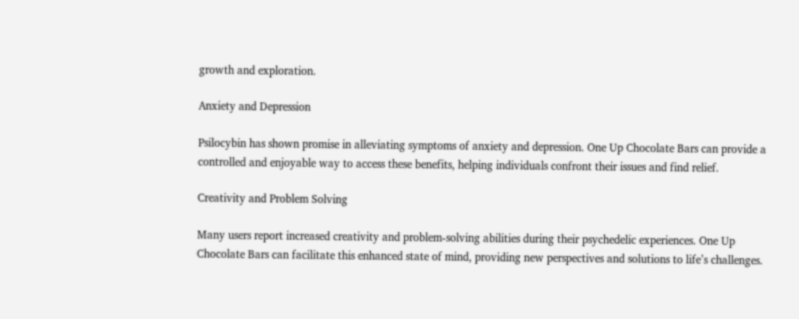growth and exploration.

Anxiety and Depression

Psilocybin has shown promise in alleviating symptoms of anxiety and depression. One Up Chocolate Bars can provide a controlled and enjoyable way to access these benefits, helping individuals confront their issues and find relief.

Creativity and Problem Solving

Many users report increased creativity and problem-solving abilities during their psychedelic experiences. One Up Chocolate Bars can facilitate this enhanced state of mind, providing new perspectives and solutions to life’s challenges.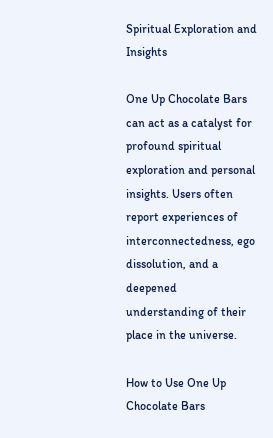Spiritual Exploration and Insights

One Up Chocolate Bars can act as a catalyst for profound spiritual exploration and personal insights. Users often report experiences of interconnectedness, ego dissolution, and a deepened understanding of their place in the universe.

How to Use One Up Chocolate Bars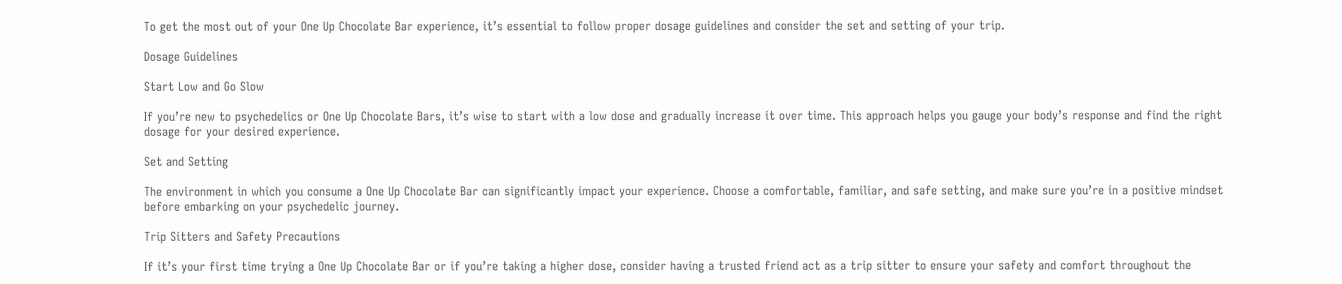To get the most out of your One Up Chocolate Bar experience, it’s essential to follow proper dosage guidelines and consider the set and setting of your trip.

Dosage Guidelines

Start Low and Go Slow

If you’re new to psychedelics or One Up Chocolate Bars, it’s wise to start with a low dose and gradually increase it over time. This approach helps you gauge your body’s response and find the right dosage for your desired experience.

Set and Setting

The environment in which you consume a One Up Chocolate Bar can significantly impact your experience. Choose a comfortable, familiar, and safe setting, and make sure you’re in a positive mindset before embarking on your psychedelic journey.

Trip Sitters and Safety Precautions

If it’s your first time trying a One Up Chocolate Bar or if you’re taking a higher dose, consider having a trusted friend act as a trip sitter to ensure your safety and comfort throughout the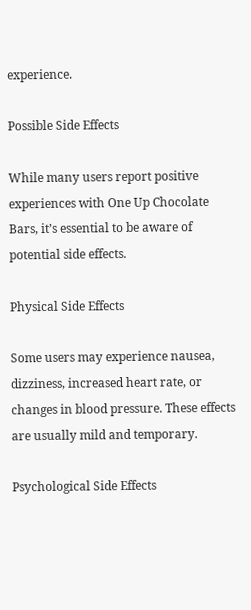experience.

Possible Side Effects

While many users report positive experiences with One Up Chocolate Bars, it’s essential to be aware of potential side effects.

Physical Side Effects

Some users may experience nausea, dizziness, increased heart rate, or changes in blood pressure. These effects are usually mild and temporary.

Psychological Side Effects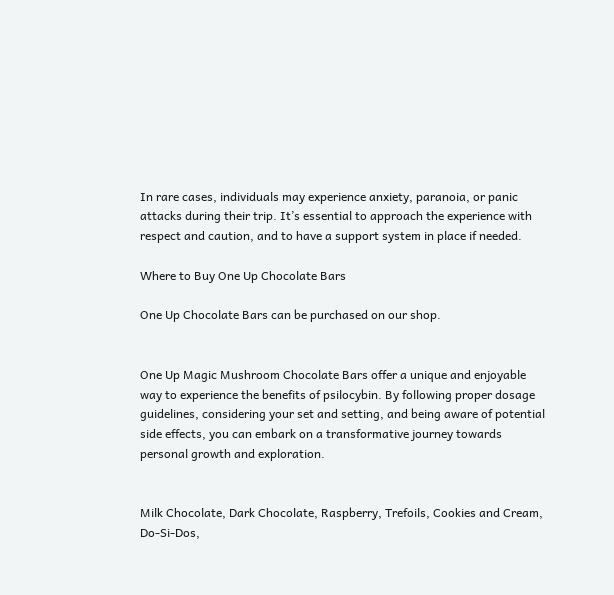In rare cases, individuals may experience anxiety, paranoia, or panic attacks during their trip. It’s essential to approach the experience with respect and caution, and to have a support system in place if needed.

Where to Buy One Up Chocolate Bars

One Up Chocolate Bars can be purchased on our shop.


One Up Magic Mushroom Chocolate Bars offer a unique and enjoyable way to experience the benefits of psilocybin. By following proper dosage guidelines, considering your set and setting, and being aware of potential side effects, you can embark on a transformative journey towards personal growth and exploration.


Milk Chocolate, Dark Chocolate, Raspberry, Trefoils, Cookies and Cream, Do-Si-Dos,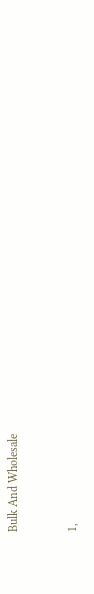Bulk And Wholesale


1,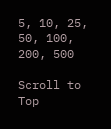5, 10, 25, 50, 100, 200, 500

Scroll to Top